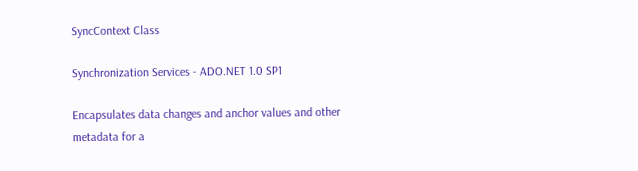SyncContext Class

Synchronization Services - ADO.NET 1.0 SP1

Encapsulates data changes and anchor values and other metadata for a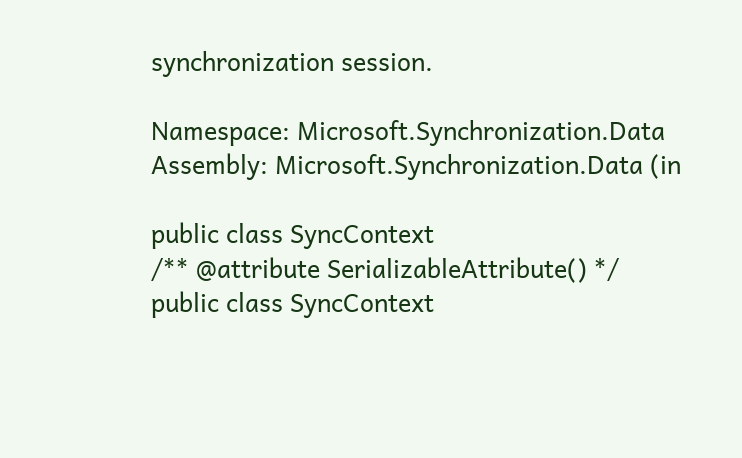synchronization session.

Namespace: Microsoft.Synchronization.Data
Assembly: Microsoft.Synchronization.Data (in

public class SyncContext
/** @attribute SerializableAttribute() */
public class SyncContext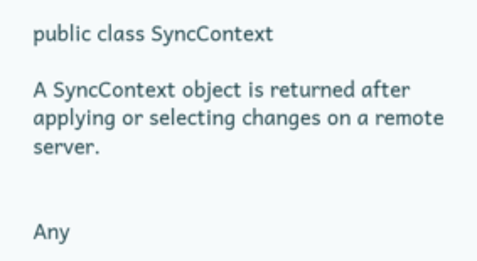public class SyncContext

A SyncContext object is returned after applying or selecting changes on a remote server.


Any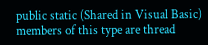public static (Shared in Visual Basic) members of this type are thread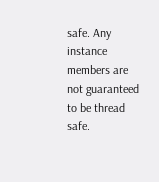safe. Any instance members are not guaranteed to be thread safe.